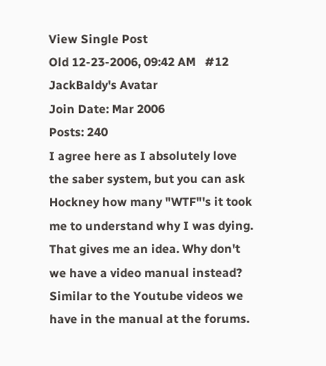View Single Post
Old 12-23-2006, 09:42 AM   #12
JackBaldy's Avatar
Join Date: Mar 2006
Posts: 240
I agree here as I absolutely love the saber system, but you can ask Hockney how many "WTF"'s it took me to understand why I was dying.
That gives me an idea. Why don't we have a video manual instead? Similar to the Youtube videos we have in the manual at the forums.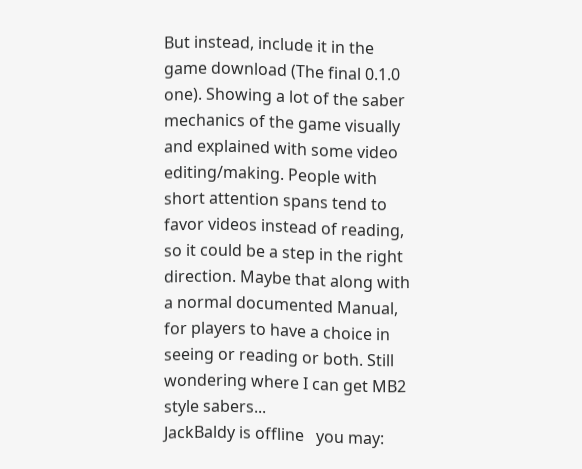But instead, include it in the game download (The final 0.1.0 one). Showing a lot of the saber mechanics of the game visually and explained with some video editing/making. People with short attention spans tend to favor videos instead of reading, so it could be a step in the right direction. Maybe that along with a normal documented Manual, for players to have a choice in seeing or reading or both. Still wondering where I can get MB2 style sabers...
JackBaldy is offline   you may: